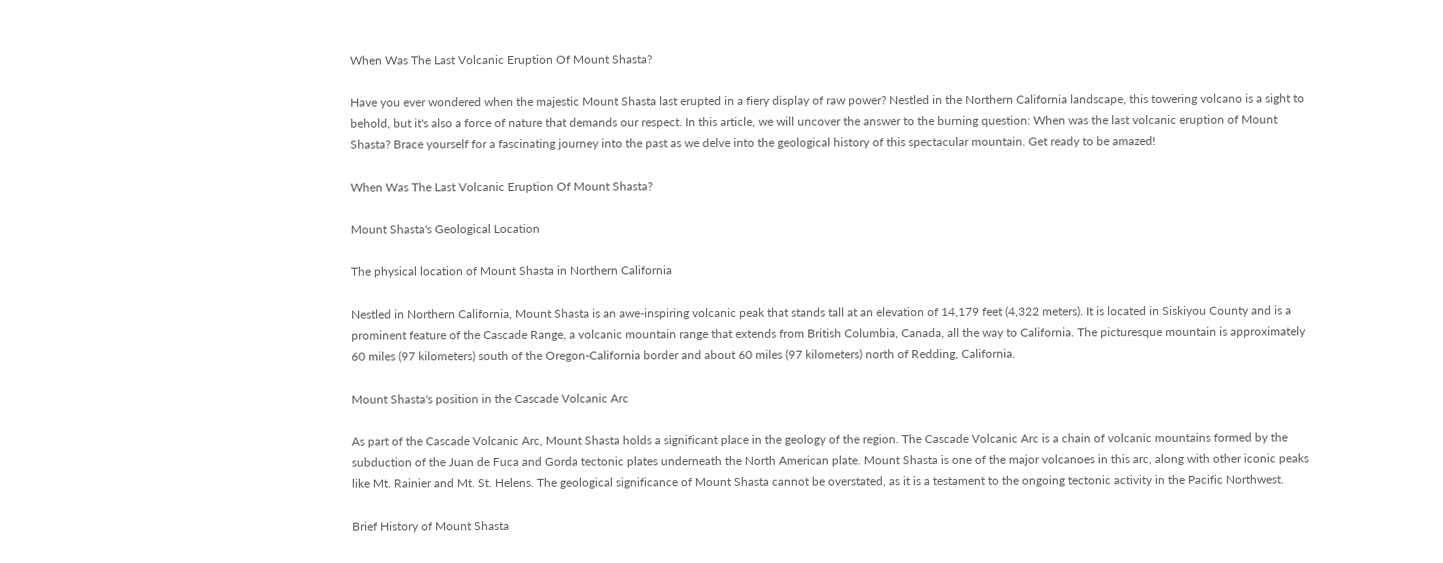When Was The Last Volcanic Eruption Of Mount Shasta?

Have you ever wondered when the majestic Mount Shasta last erupted in a fiery display of raw power? Nestled in the Northern California landscape, this towering volcano is a sight to behold, but it's also a force of nature that demands our respect. In this article, we will uncover the answer to the burning question: When was the last volcanic eruption of Mount Shasta? Brace yourself for a fascinating journey into the past as we delve into the geological history of this spectacular mountain. Get ready to be amazed!

When Was The Last Volcanic Eruption Of Mount Shasta?

Mount Shasta's Geological Location

The physical location of Mount Shasta in Northern California

Nestled in Northern California, Mount Shasta is an awe-inspiring volcanic peak that stands tall at an elevation of 14,179 feet (4,322 meters). It is located in Siskiyou County and is a prominent feature of the Cascade Range, a volcanic mountain range that extends from British Columbia, Canada, all the way to California. The picturesque mountain is approximately 60 miles (97 kilometers) south of the Oregon-California border and about 60 miles (97 kilometers) north of Redding, California.

Mount Shasta's position in the Cascade Volcanic Arc

As part of the Cascade Volcanic Arc, Mount Shasta holds a significant place in the geology of the region. The Cascade Volcanic Arc is a chain of volcanic mountains formed by the subduction of the Juan de Fuca and Gorda tectonic plates underneath the North American plate. Mount Shasta is one of the major volcanoes in this arc, along with other iconic peaks like Mt. Rainier and Mt. St. Helens. The geological significance of Mount Shasta cannot be overstated, as it is a testament to the ongoing tectonic activity in the Pacific Northwest.

Brief History of Mount Shasta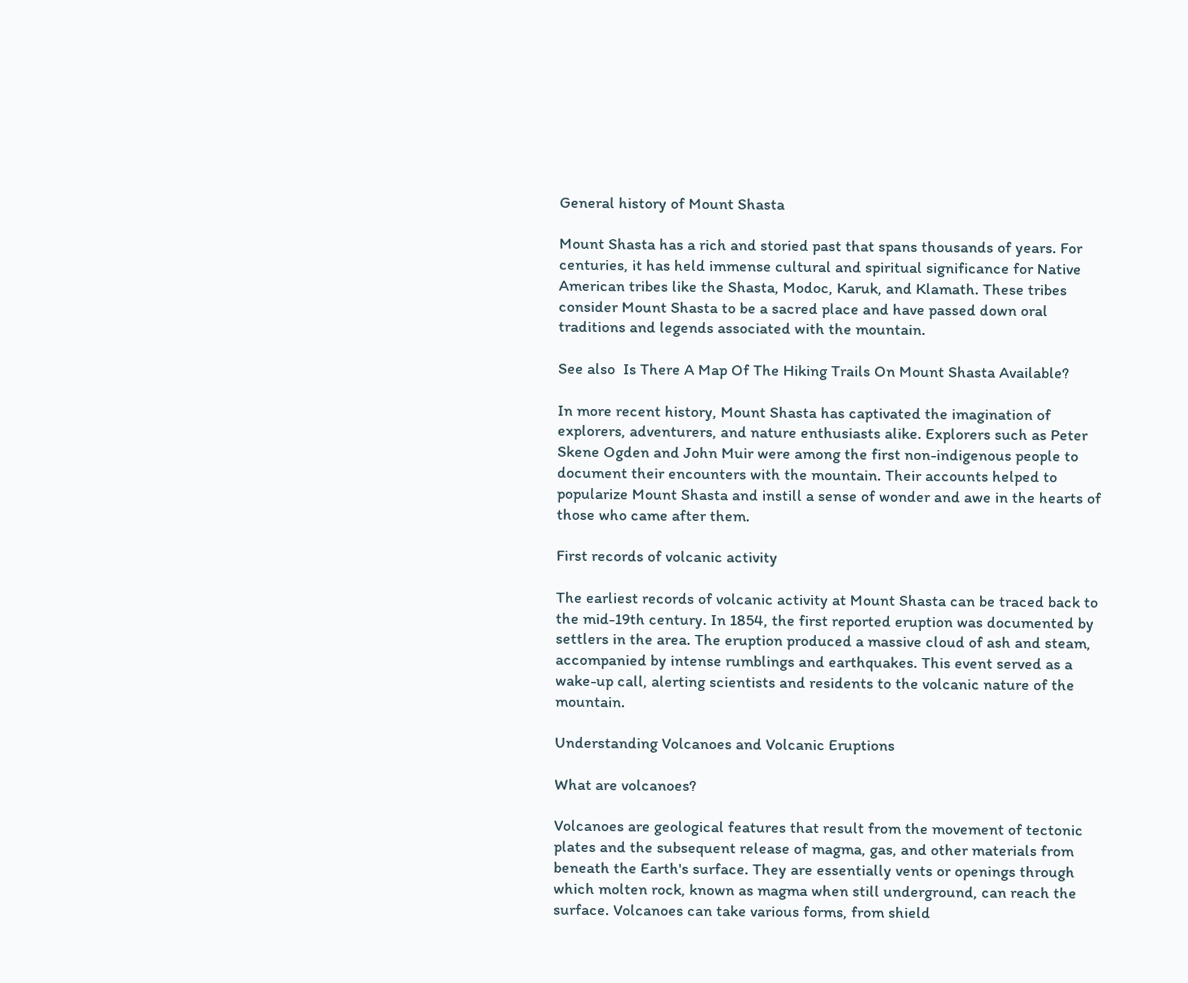General history of Mount Shasta

Mount Shasta has a rich and storied past that spans thousands of years. For centuries, it has held immense cultural and spiritual significance for Native American tribes like the Shasta, Modoc, Karuk, and Klamath. These tribes consider Mount Shasta to be a sacred place and have passed down oral traditions and legends associated with the mountain.

See also  Is There A Map Of The Hiking Trails On Mount Shasta Available?

In more recent history, Mount Shasta has captivated the imagination of explorers, adventurers, and nature enthusiasts alike. Explorers such as Peter Skene Ogden and John Muir were among the first non-indigenous people to document their encounters with the mountain. Their accounts helped to popularize Mount Shasta and instill a sense of wonder and awe in the hearts of those who came after them.

First records of volcanic activity

The earliest records of volcanic activity at Mount Shasta can be traced back to the mid-19th century. In 1854, the first reported eruption was documented by settlers in the area. The eruption produced a massive cloud of ash and steam, accompanied by intense rumblings and earthquakes. This event served as a wake-up call, alerting scientists and residents to the volcanic nature of the mountain.

Understanding Volcanoes and Volcanic Eruptions

What are volcanoes?

Volcanoes are geological features that result from the movement of tectonic plates and the subsequent release of magma, gas, and other materials from beneath the Earth's surface. They are essentially vents or openings through which molten rock, known as magma when still underground, can reach the surface. Volcanoes can take various forms, from shield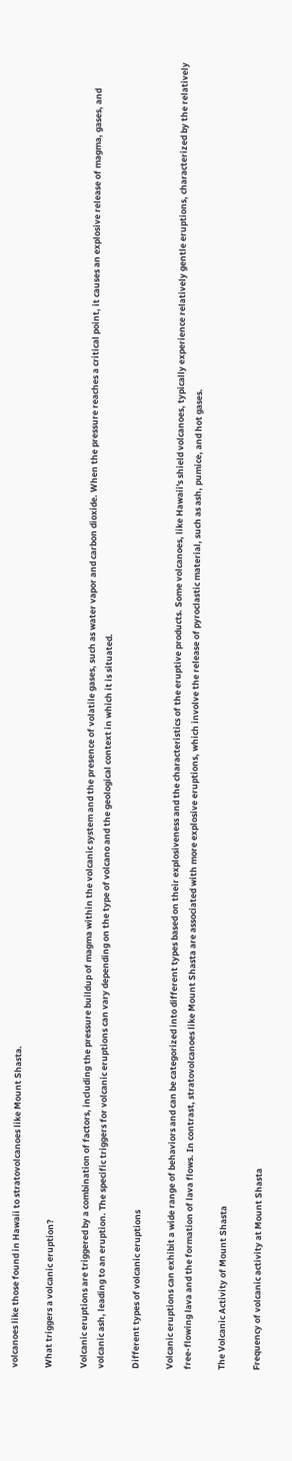volcanoes like those found in Hawaii to stratovolcanoes like Mount Shasta.

What triggers a volcanic eruption?

Volcanic eruptions are triggered by a combination of factors, including the pressure buildup of magma within the volcanic system and the presence of volatile gases, such as water vapor and carbon dioxide. When the pressure reaches a critical point, it causes an explosive release of magma, gases, and volcanic ash, leading to an eruption. The specific triggers for volcanic eruptions can vary depending on the type of volcano and the geological context in which it is situated.

Different types of volcanic eruptions

Volcanic eruptions can exhibit a wide range of behaviors and can be categorized into different types based on their explosiveness and the characteristics of the eruptive products. Some volcanoes, like Hawaii's shield volcanoes, typically experience relatively gentle eruptions, characterized by the relatively free-flowing lava and the formation of lava flows. In contrast, stratovolcanoes like Mount Shasta are associated with more explosive eruptions, which involve the release of pyroclastic material, such as ash, pumice, and hot gases.

The Volcanic Activity of Mount Shasta

Frequency of volcanic activity at Mount Shasta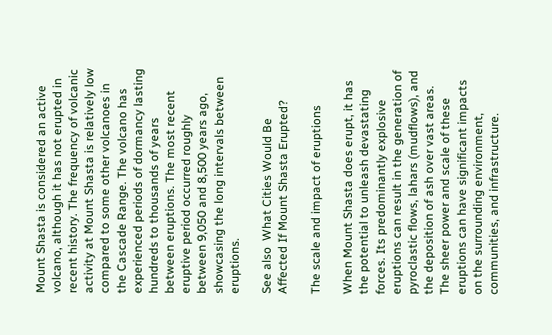Mount Shasta is considered an active volcano, although it has not erupted in recent history. The frequency of volcanic activity at Mount Shasta is relatively low compared to some other volcanoes in the Cascade Range. The volcano has experienced periods of dormancy lasting hundreds to thousands of years between eruptions. The most recent eruptive period occurred roughly between 9,050 and 8,500 years ago, showcasing the long intervals between eruptions.

See also  What Cities Would Be Affected If Mount Shasta Erupted?

The scale and impact of eruptions

When Mount Shasta does erupt, it has the potential to unleash devastating forces. Its predominantly explosive eruptions can result in the generation of pyroclastic flows, lahars (mudflows), and the deposition of ash over vast areas. The sheer power and scale of these eruptions can have significant impacts on the surrounding environment, communities, and infrastructure.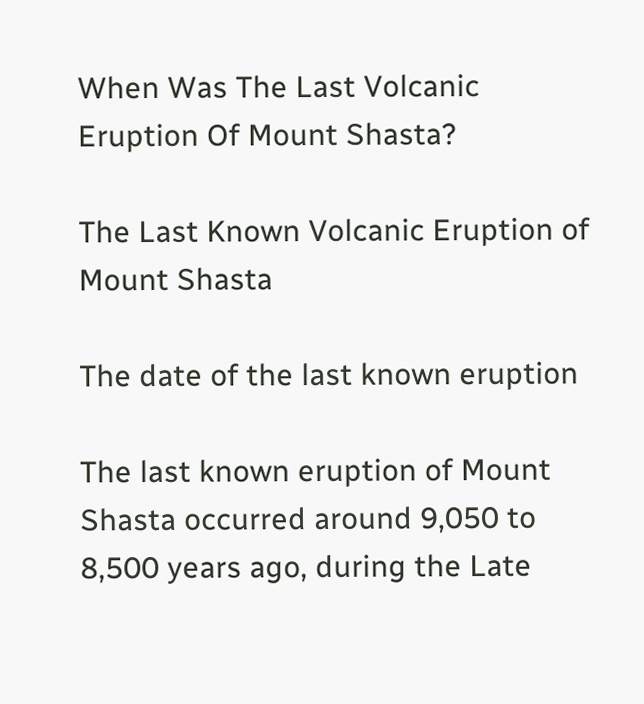When Was The Last Volcanic Eruption Of Mount Shasta?

The Last Known Volcanic Eruption of Mount Shasta

The date of the last known eruption

The last known eruption of Mount Shasta occurred around 9,050 to 8,500 years ago, during the Late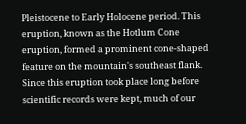Pleistocene to Early Holocene period. This eruption, known as the Hotlum Cone eruption, formed a prominent cone-shaped feature on the mountain's southeast flank. Since this eruption took place long before scientific records were kept, much of our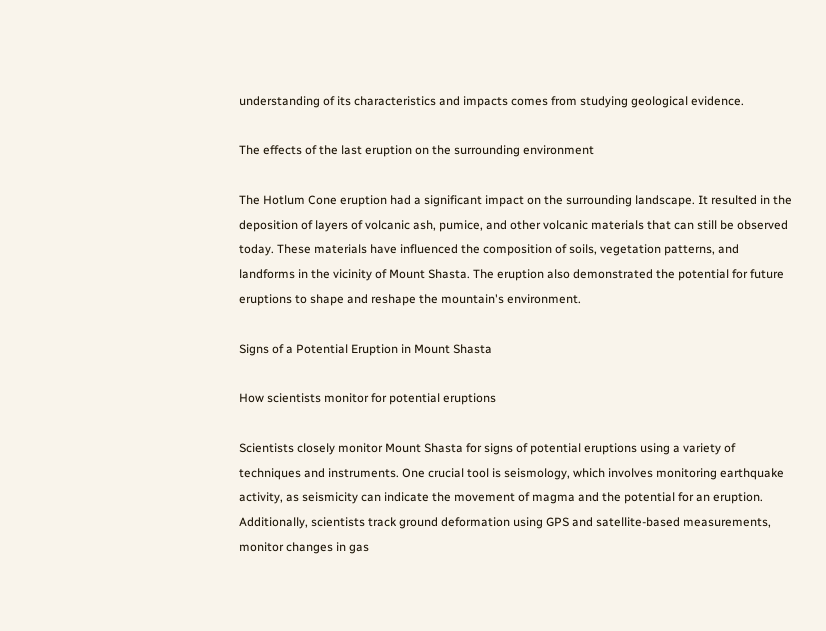understanding of its characteristics and impacts comes from studying geological evidence.

The effects of the last eruption on the surrounding environment

The Hotlum Cone eruption had a significant impact on the surrounding landscape. It resulted in the deposition of layers of volcanic ash, pumice, and other volcanic materials that can still be observed today. These materials have influenced the composition of soils, vegetation patterns, and landforms in the vicinity of Mount Shasta. The eruption also demonstrated the potential for future eruptions to shape and reshape the mountain's environment.

Signs of a Potential Eruption in Mount Shasta

How scientists monitor for potential eruptions

Scientists closely monitor Mount Shasta for signs of potential eruptions using a variety of techniques and instruments. One crucial tool is seismology, which involves monitoring earthquake activity, as seismicity can indicate the movement of magma and the potential for an eruption. Additionally, scientists track ground deformation using GPS and satellite-based measurements, monitor changes in gas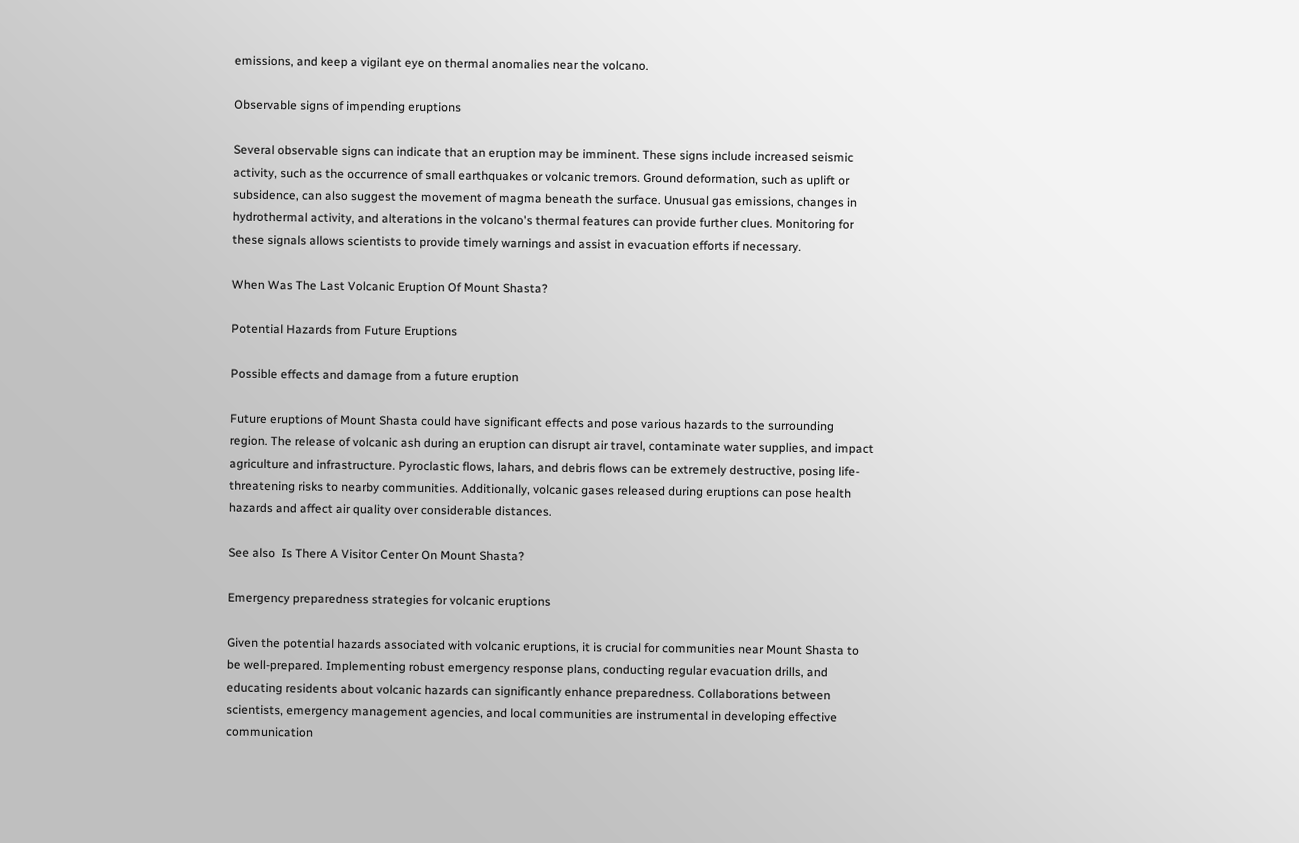emissions, and keep a vigilant eye on thermal anomalies near the volcano.

Observable signs of impending eruptions

Several observable signs can indicate that an eruption may be imminent. These signs include increased seismic activity, such as the occurrence of small earthquakes or volcanic tremors. Ground deformation, such as uplift or subsidence, can also suggest the movement of magma beneath the surface. Unusual gas emissions, changes in hydrothermal activity, and alterations in the volcano's thermal features can provide further clues. Monitoring for these signals allows scientists to provide timely warnings and assist in evacuation efforts if necessary.

When Was The Last Volcanic Eruption Of Mount Shasta?

Potential Hazards from Future Eruptions

Possible effects and damage from a future eruption

Future eruptions of Mount Shasta could have significant effects and pose various hazards to the surrounding region. The release of volcanic ash during an eruption can disrupt air travel, contaminate water supplies, and impact agriculture and infrastructure. Pyroclastic flows, lahars, and debris flows can be extremely destructive, posing life-threatening risks to nearby communities. Additionally, volcanic gases released during eruptions can pose health hazards and affect air quality over considerable distances.

See also  Is There A Visitor Center On Mount Shasta?

Emergency preparedness strategies for volcanic eruptions

Given the potential hazards associated with volcanic eruptions, it is crucial for communities near Mount Shasta to be well-prepared. Implementing robust emergency response plans, conducting regular evacuation drills, and educating residents about volcanic hazards can significantly enhance preparedness. Collaborations between scientists, emergency management agencies, and local communities are instrumental in developing effective communication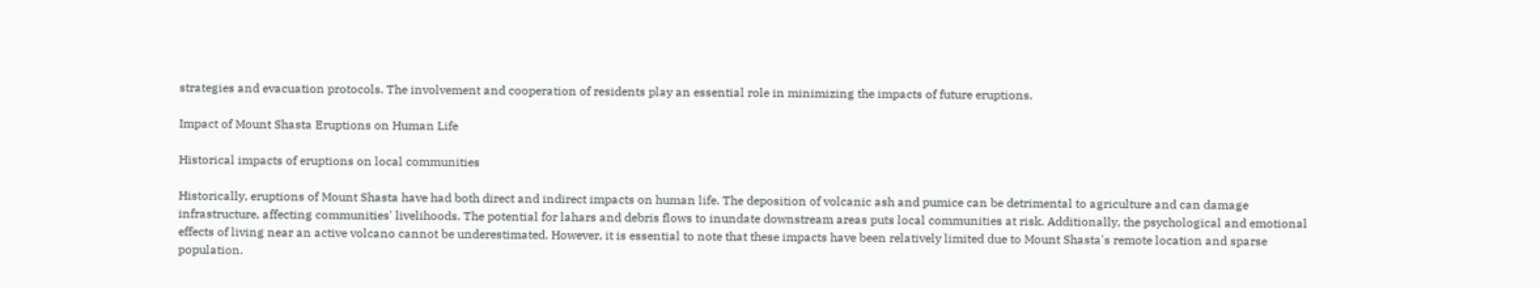strategies and evacuation protocols. The involvement and cooperation of residents play an essential role in minimizing the impacts of future eruptions.

Impact of Mount Shasta Eruptions on Human Life

Historical impacts of eruptions on local communities

Historically, eruptions of Mount Shasta have had both direct and indirect impacts on human life. The deposition of volcanic ash and pumice can be detrimental to agriculture and can damage infrastructure, affecting communities' livelihoods. The potential for lahars and debris flows to inundate downstream areas puts local communities at risk. Additionally, the psychological and emotional effects of living near an active volcano cannot be underestimated. However, it is essential to note that these impacts have been relatively limited due to Mount Shasta's remote location and sparse population.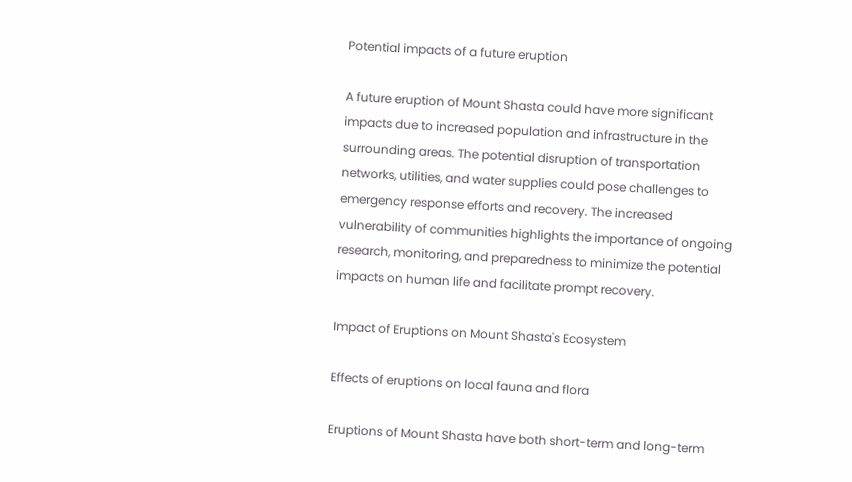Potential impacts of a future eruption

A future eruption of Mount Shasta could have more significant impacts due to increased population and infrastructure in the surrounding areas. The potential disruption of transportation networks, utilities, and water supplies could pose challenges to emergency response efforts and recovery. The increased vulnerability of communities highlights the importance of ongoing research, monitoring, and preparedness to minimize the potential impacts on human life and facilitate prompt recovery.

Impact of Eruptions on Mount Shasta's Ecosystem

Effects of eruptions on local fauna and flora

Eruptions of Mount Shasta have both short-term and long-term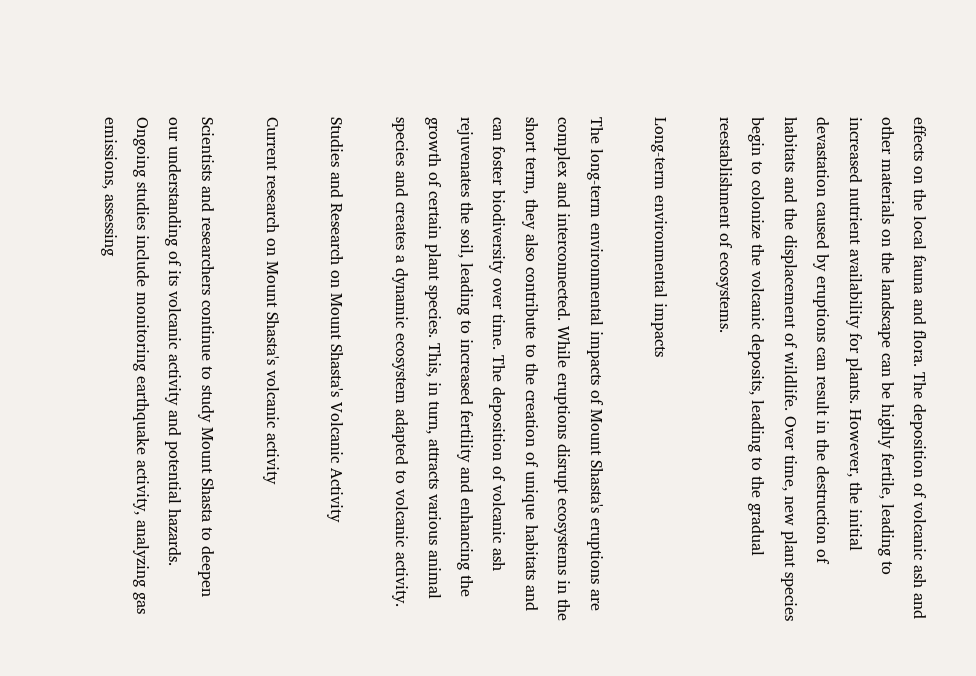effects on the local fauna and flora. The deposition of volcanic ash and other materials on the landscape can be highly fertile, leading to increased nutrient availability for plants. However, the initial devastation caused by eruptions can result in the destruction of habitats and the displacement of wildlife. Over time, new plant species begin to colonize the volcanic deposits, leading to the gradual reestablishment of ecosystems.

Long-term environmental impacts

The long-term environmental impacts of Mount Shasta's eruptions are complex and interconnected. While eruptions disrupt ecosystems in the short term, they also contribute to the creation of unique habitats and can foster biodiversity over time. The deposition of volcanic ash rejuvenates the soil, leading to increased fertility and enhancing the growth of certain plant species. This, in turn, attracts various animal species and creates a dynamic ecosystem adapted to volcanic activity.

Studies and Research on Mount Shasta's Volcanic Activity

Current research on Mount Shasta's volcanic activity

Scientists and researchers continue to study Mount Shasta to deepen our understanding of its volcanic activity and potential hazards. Ongoing studies include monitoring earthquake activity, analyzing gas emissions, assessing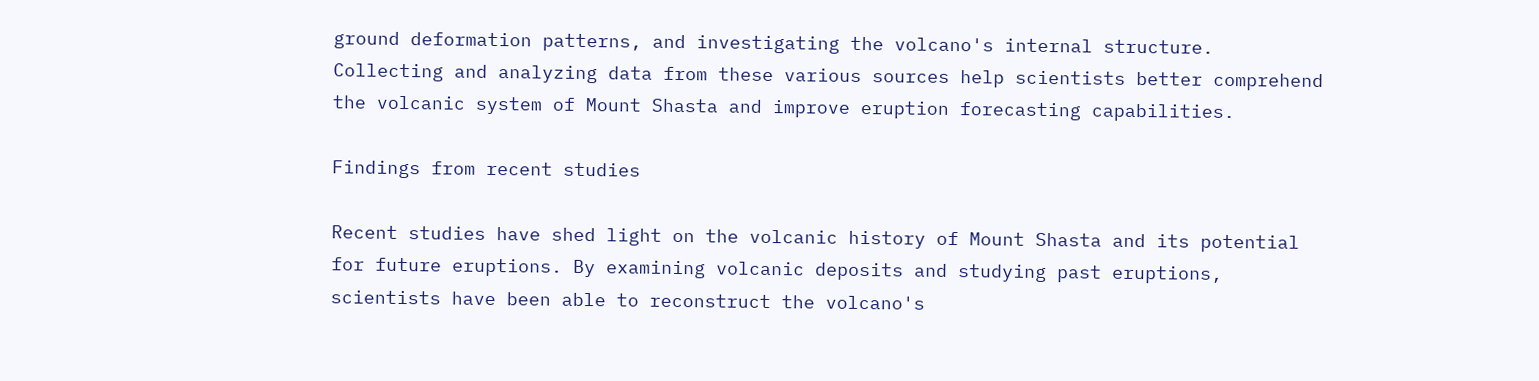ground deformation patterns, and investigating the volcano's internal structure. Collecting and analyzing data from these various sources help scientists better comprehend the volcanic system of Mount Shasta and improve eruption forecasting capabilities.

Findings from recent studies

Recent studies have shed light on the volcanic history of Mount Shasta and its potential for future eruptions. By examining volcanic deposits and studying past eruptions, scientists have been able to reconstruct the volcano's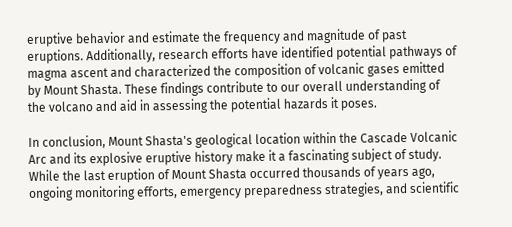eruptive behavior and estimate the frequency and magnitude of past eruptions. Additionally, research efforts have identified potential pathways of magma ascent and characterized the composition of volcanic gases emitted by Mount Shasta. These findings contribute to our overall understanding of the volcano and aid in assessing the potential hazards it poses.

In conclusion, Mount Shasta's geological location within the Cascade Volcanic Arc and its explosive eruptive history make it a fascinating subject of study. While the last eruption of Mount Shasta occurred thousands of years ago, ongoing monitoring efforts, emergency preparedness strategies, and scientific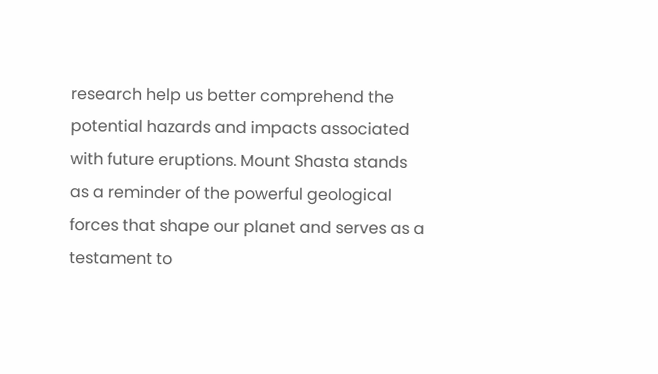research help us better comprehend the potential hazards and impacts associated with future eruptions. Mount Shasta stands as a reminder of the powerful geological forces that shape our planet and serves as a testament to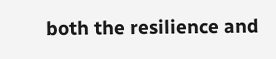both the resilience and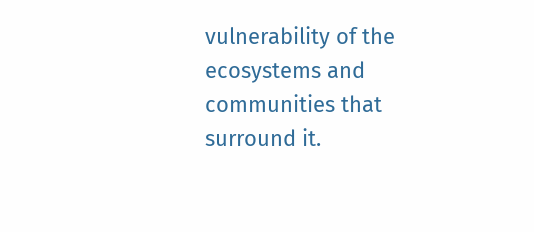vulnerability of the ecosystems and communities that surround it.